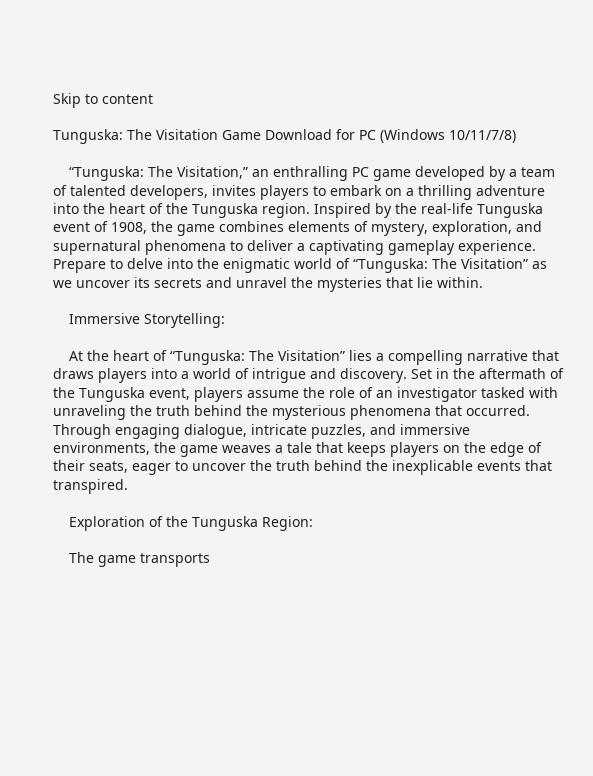Skip to content

Tunguska: The Visitation Game Download for PC (Windows 10/11/7/8)

    “Tunguska: The Visitation,” an enthralling PC game developed by a team of talented developers, invites players to embark on a thrilling adventure into the heart of the Tunguska region. Inspired by the real-life Tunguska event of 1908, the game combines elements of mystery, exploration, and supernatural phenomena to deliver a captivating gameplay experience. Prepare to delve into the enigmatic world of “Tunguska: The Visitation” as we uncover its secrets and unravel the mysteries that lie within.

    Immersive Storytelling:

    At the heart of “Tunguska: The Visitation” lies a compelling narrative that draws players into a world of intrigue and discovery. Set in the aftermath of the Tunguska event, players assume the role of an investigator tasked with unraveling the truth behind the mysterious phenomena that occurred. Through engaging dialogue, intricate puzzles, and immersive environments, the game weaves a tale that keeps players on the edge of their seats, eager to uncover the truth behind the inexplicable events that transpired.

    Exploration of the Tunguska Region:

    The game transports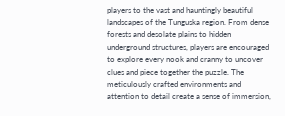players to the vast and hauntingly beautiful landscapes of the Tunguska region. From dense forests and desolate plains to hidden underground structures, players are encouraged to explore every nook and cranny to uncover clues and piece together the puzzle. The meticulously crafted environments and attention to detail create a sense of immersion,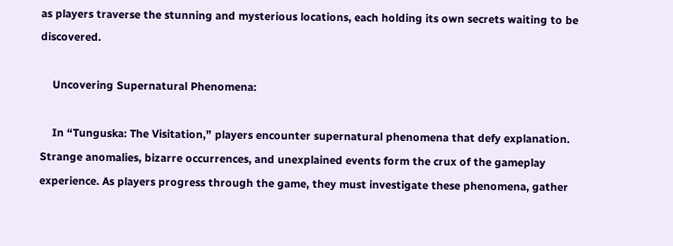as players traverse the stunning and mysterious locations, each holding its own secrets waiting to be discovered.

    Uncovering Supernatural Phenomena:

    In “Tunguska: The Visitation,” players encounter supernatural phenomena that defy explanation. Strange anomalies, bizarre occurrences, and unexplained events form the crux of the gameplay experience. As players progress through the game, they must investigate these phenomena, gather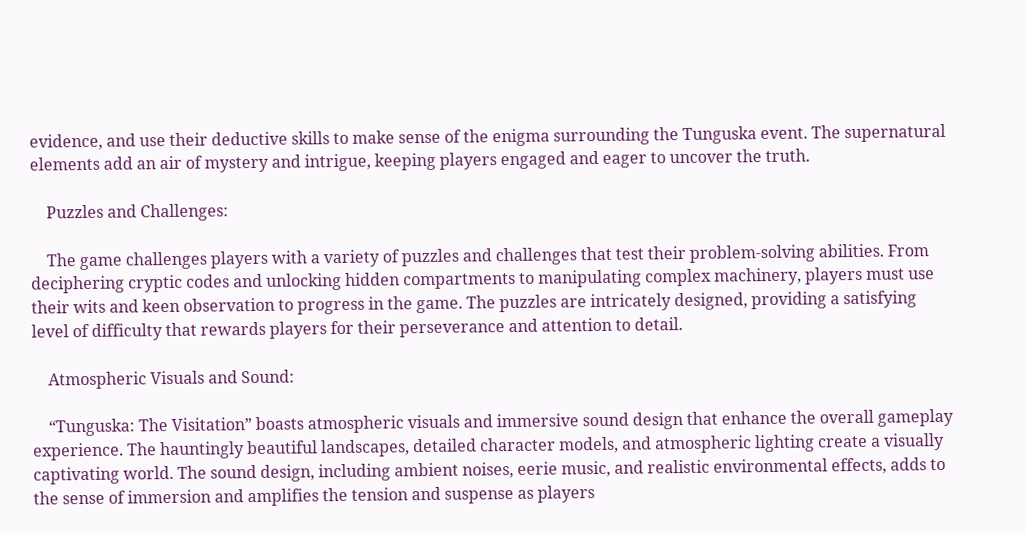evidence, and use their deductive skills to make sense of the enigma surrounding the Tunguska event. The supernatural elements add an air of mystery and intrigue, keeping players engaged and eager to uncover the truth.

    Puzzles and Challenges:

    The game challenges players with a variety of puzzles and challenges that test their problem-solving abilities. From deciphering cryptic codes and unlocking hidden compartments to manipulating complex machinery, players must use their wits and keen observation to progress in the game. The puzzles are intricately designed, providing a satisfying level of difficulty that rewards players for their perseverance and attention to detail.

    Atmospheric Visuals and Sound:

    “Tunguska: The Visitation” boasts atmospheric visuals and immersive sound design that enhance the overall gameplay experience. The hauntingly beautiful landscapes, detailed character models, and atmospheric lighting create a visually captivating world. The sound design, including ambient noises, eerie music, and realistic environmental effects, adds to the sense of immersion and amplifies the tension and suspense as players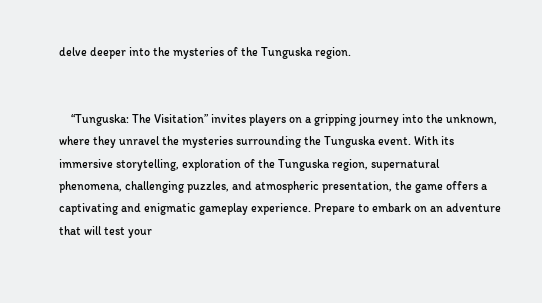delve deeper into the mysteries of the Tunguska region.


    “Tunguska: The Visitation” invites players on a gripping journey into the unknown, where they unravel the mysteries surrounding the Tunguska event. With its immersive storytelling, exploration of the Tunguska region, supernatural phenomena, challenging puzzles, and atmospheric presentation, the game offers a captivating and enigmatic gameplay experience. Prepare to embark on an adventure that will test your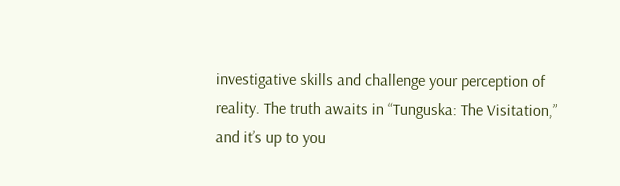investigative skills and challenge your perception of reality. The truth awaits in “Tunguska: The Visitation,” and it’s up to you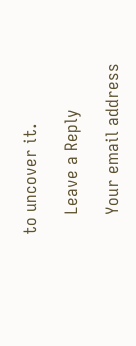to uncover it.

    Leave a Reply

    Your email address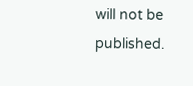will not be published.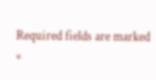Required fields are marked *